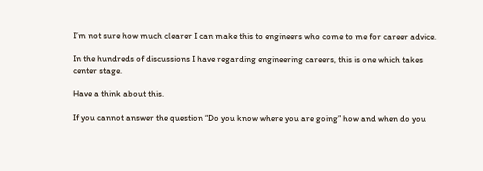I’m not sure how much clearer I can make this to engineers who come to me for career advice.

In the hundreds of discussions I have regarding engineering careers, this is one which takes center stage.

Have a think about this.

If you cannot answer the question “Do you know where you are going” how and when do you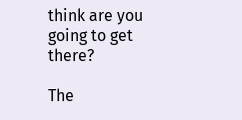think are you going to get there?

The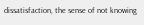dissatisfaction, the sense of not knowing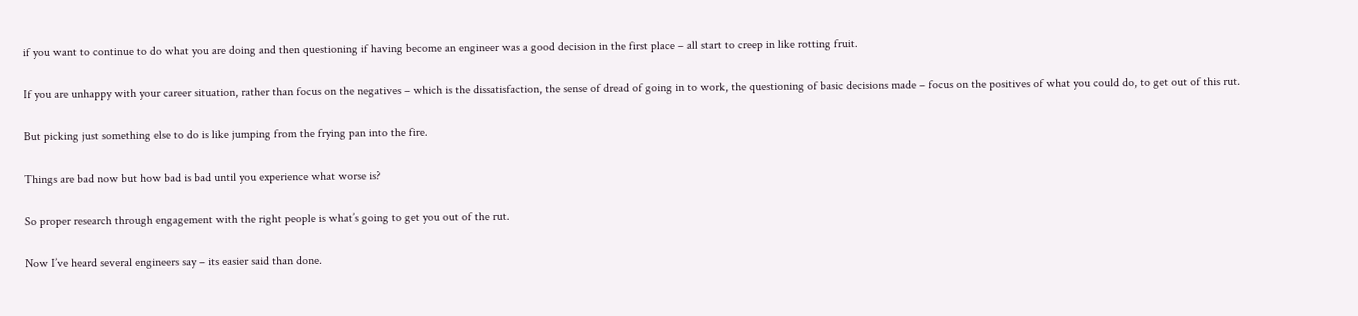if you want to continue to do what you are doing and then questioning if having become an engineer was a good decision in the first place – all start to creep in like rotting fruit.

If you are unhappy with your career situation, rather than focus on the negatives – which is the dissatisfaction, the sense of dread of going in to work, the questioning of basic decisions made – focus on the positives of what you could do, to get out of this rut.

But picking just something else to do is like jumping from the frying pan into the fire.

Things are bad now but how bad is bad until you experience what worse is?

So proper research through engagement with the right people is what’s going to get you out of the rut.

Now I’ve heard several engineers say – its easier said than done.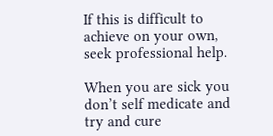If this is difficult to achieve on your own, seek professional help.

When you are sick you don’t self medicate and try and cure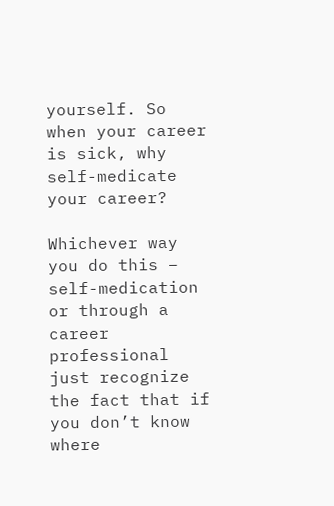yourself. So when your career is sick, why self-medicate your career?

Whichever way you do this – self-medication or through a career professional just recognize the fact that if you don’t know where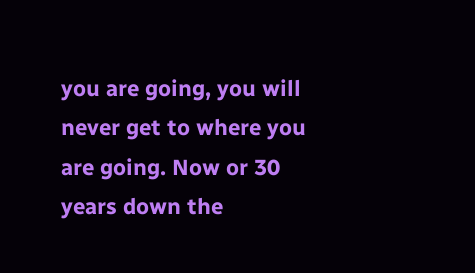you are going, you will never get to where you are going. Now or 30 years down the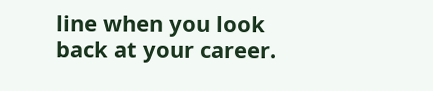line when you look back at your career.